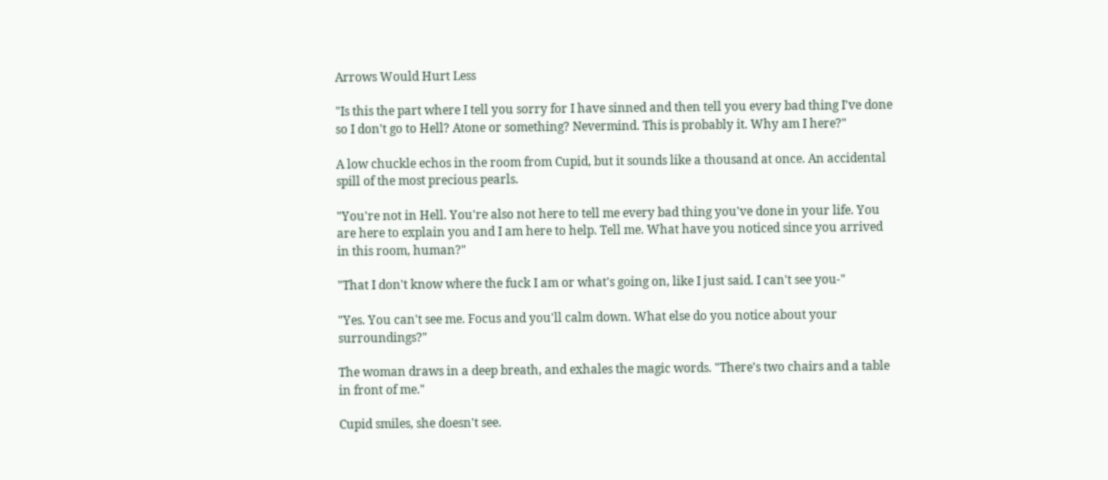Arrows Would Hurt Less

"Is this the part where I tell you sorry for I have sinned and then tell you every bad thing I've done so I don't go to Hell? Atone or something? Nevermind. This is probably it. Why am I here?"

A low chuckle echos in the room from Cupid, but it sounds like a thousand at once. An accidental spill of the most precious pearls.

"You're not in Hell. You're also not here to tell me every bad thing you've done in your life. You are here to explain you and I am here to help. Tell me. What have you noticed since you arrived in this room, human?"

"That I don't know where the fuck I am or what's going on, like I just said. I can't see you-"

"Yes. You can't see me. Focus and you'll calm down. What else do you notice about your surroundings?"

The woman draws in a deep breath, and exhales the magic words. "There's two chairs and a table in front of me."

Cupid smiles, she doesn't see.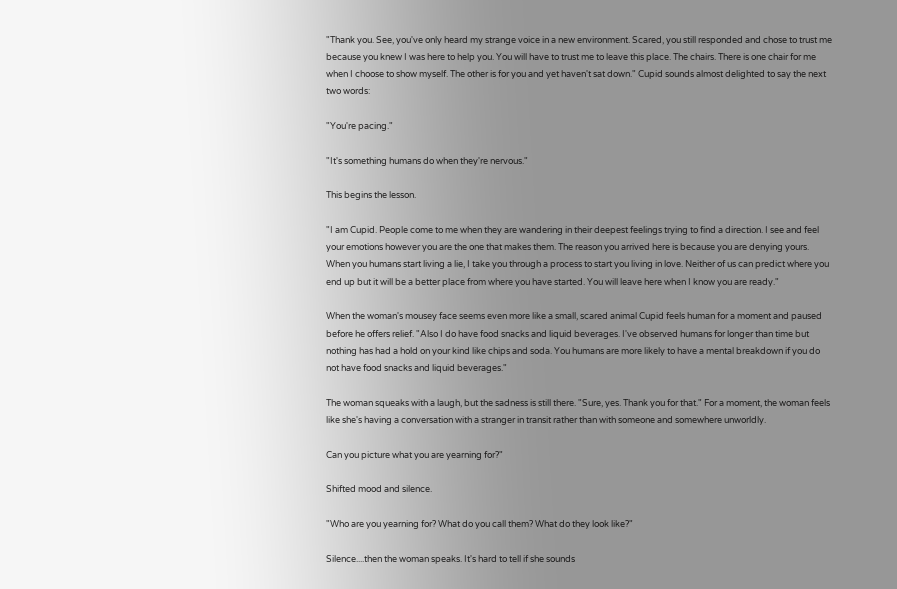"Thank you. See, you've only heard my strange voice in a new environment. Scared, you still responded and chose to trust me because you knew I was here to help you. You will have to trust me to leave this place. The chairs. There is one chair for me when I choose to show myself. The other is for you and yet haven't sat down." Cupid sounds almost delighted to say the next two words:

"You're pacing."

"It's something humans do when they're nervous."

This begins the lesson.

"I am Cupid. People come to me when they are wandering in their deepest feelings trying to find a direction. I see and feel your emotions however you are the one that makes them. The reason you arrived here is because you are denying yours. When you humans start living a lie, I take you through a process to start you living in love. Neither of us can predict where you end up but it will be a better place from where you have started. You will leave here when I know you are ready."

When the woman's mousey face seems even more like a small, scared animal Cupid feels human for a moment and paused before he offers relief. "Also I do have food snacks and liquid beverages. I've observed humans for longer than time but nothing has had a hold on your kind like chips and soda. You humans are more likely to have a mental breakdown if you do not have food snacks and liquid beverages."

The woman squeaks with a laugh, but the sadness is still there. "Sure, yes. Thank you for that." For a moment, the woman feels like she's having a conversation with a stranger in transit rather than with someone and somewhere unworldly.

Can you picture what you are yearning for?"

Shifted mood and silence.

"Who are you yearning for? What do you call them? What do they look like?"

Silence....then the woman speaks. It's hard to tell if she sounds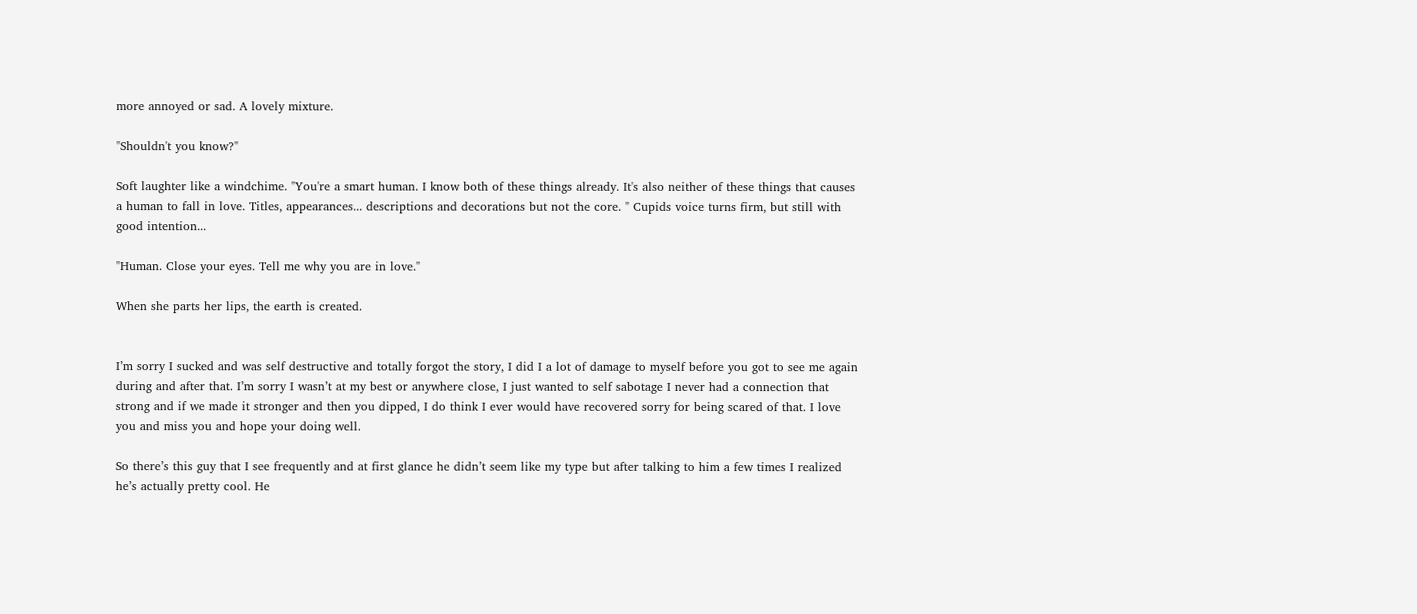more annoyed or sad. A lovely mixture.

"Shouldn't you know?"

Soft laughter like a windchime. "You're a smart human. I know both of these things already. It's also neither of these things that causes a human to fall in love. Titles, appearances... descriptions and decorations but not the core. " Cupids voice turns firm, but still with good intention...

"Human. Close your eyes. Tell me why you are in love."

When she parts her lips, the earth is created.


I’m sorry I sucked and was self destructive and totally forgot the story, I did I a lot of damage to myself before you got to see me again during and after that. I’m sorry I wasn’t at my best or anywhere close, I just wanted to self sabotage I never had a connection that strong and if we made it stronger and then you dipped, I do think I ever would have recovered sorry for being scared of that. I love you and miss you and hope your doing well.

So there’s this guy that I see frequently and at first glance he didn’t seem like my type but after talking to him a few times I realized he’s actually pretty cool. He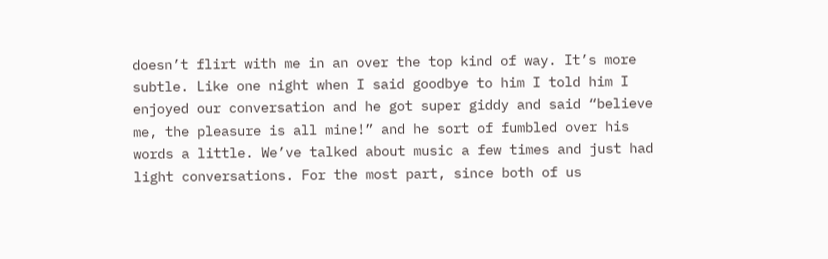doesn’t flirt with me in an over the top kind of way. It’s more subtle. Like one night when I said goodbye to him I told him I enjoyed our conversation and he got super giddy and said “believe me, the pleasure is all mine!” and he sort of fumbled over his words a little. We’ve talked about music a few times and just had light conversations. For the most part, since both of us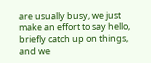are usually busy, we just make an effort to say hello, briefly catch up on things, and we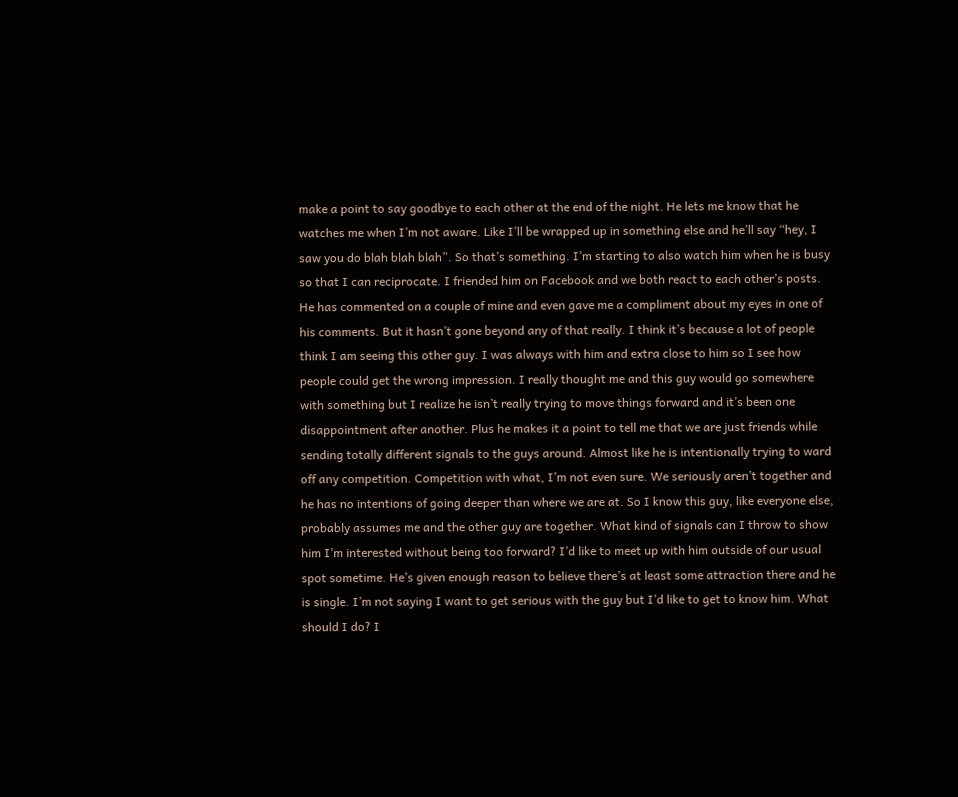make a point to say goodbye to each other at the end of the night. He lets me know that he watches me when I’m not aware. Like I’ll be wrapped up in something else and he’ll say “hey, I saw you do blah blah blah”. So that’s something. I’m starting to also watch him when he is busy so that I can reciprocate. I friended him on Facebook and we both react to each other’s posts. He has commented on a couple of mine and even gave me a compliment about my eyes in one of his comments. But it hasn’t gone beyond any of that really. I think it’s because a lot of people think I am seeing this other guy. I was always with him and extra close to him so I see how people could get the wrong impression. I really thought me and this guy would go somewhere with something but I realize he isn’t really trying to move things forward and it’s been one disappointment after another. Plus he makes it a point to tell me that we are just friends while sending totally different signals to the guys around. Almost like he is intentionally trying to ward off any competition. Competition with what, I’m not even sure. We seriously aren’t together and he has no intentions of going deeper than where we are at. So I know this guy, like everyone else, probably assumes me and the other guy are together. What kind of signals can I throw to show him I’m interested without being too forward? I’d like to meet up with him outside of our usual spot sometime. He’s given enough reason to believe there’s at least some attraction there and he is single. I’m not saying I want to get serious with the guy but I’d like to get to know him. What should I do? I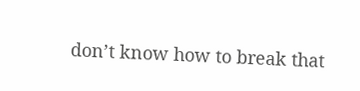don’t know how to break that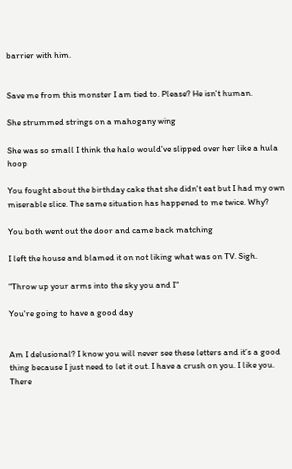barrier with him.


Save me from this monster I am tied to. Please? He isn't human.

She strummed strings on a mahogany wing

She was so small I think the halo would've slipped over her like a hula hoop

You fought about the birthday cake that she didn't eat but I had my own miserable slice. The same situation has happened to me twice. Why?

You both went out the door and came back matching

I left the house and blamed it on not liking what was on TV. Sigh.

"Throw up your arms into the sky you and I"

You're going to have a good day


Am I delusional? I know you will never see these letters and it’s a good thing because I just need to let it out. I have a crush on you. I like you. There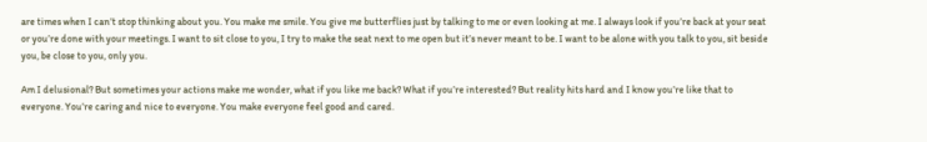are times when I can’t stop thinking about you. You make me smile. You give me butterflies just by talking to me or even looking at me. I always look if you’re back at your seat or you’re done with your meetings. I want to sit close to you, I try to make the seat next to me open but it’s never meant to be. I want to be alone with you talk to you, sit beside you, be close to you, only you.

Am I delusional? But sometimes your actions make me wonder, what if you like me back? What if you’re interested? But reality hits hard and I know you’re like that to everyone. You’re caring and nice to everyone. You make everyone feel good and cared.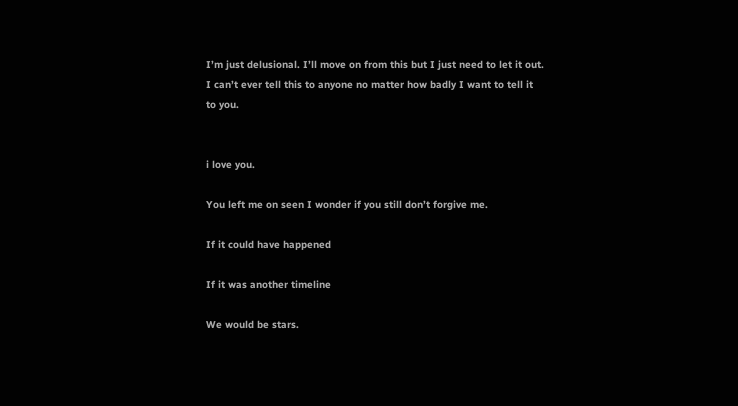I’m just delusional. I’ll move on from this but I just need to let it out. I can’t ever tell this to anyone no matter how badly I want to tell it to you.


i love you.

You left me on seen I wonder if you still don’t forgive me.

If it could have happened

If it was another timeline

We would be stars.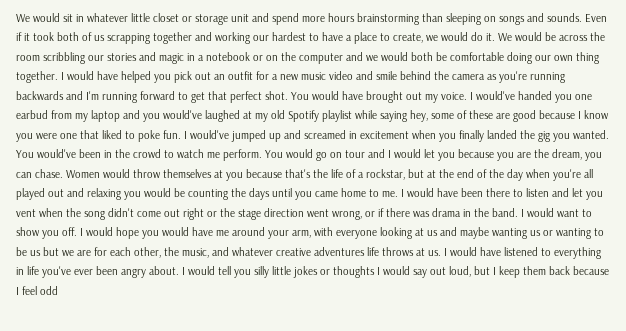We would sit in whatever little closet or storage unit and spend more hours brainstorming than sleeping on songs and sounds. Even if it took both of us scrapping together and working our hardest to have a place to create, we would do it. We would be across the room scribbling our stories and magic in a notebook or on the computer and we would both be comfortable doing our own thing together. I would have helped you pick out an outfit for a new music video and smile behind the camera as you're running backwards and I'm running forward to get that perfect shot. You would have brought out my voice. I would've handed you one earbud from my laptop and you would've laughed at my old Spotify playlist while saying hey, some of these are good because I know you were one that liked to poke fun. I would've jumped up and screamed in excitement when you finally landed the gig you wanted. You would've been in the crowd to watch me perform. You would go on tour and I would let you because you are the dream, you can chase. Women would throw themselves at you because that's the life of a rockstar, but at the end of the day when you're all played out and relaxing you would be counting the days until you came home to me. I would have been there to listen and let you vent when the song didn't come out right or the stage direction went wrong, or if there was drama in the band. I would want to show you off. I would hope you would have me around your arm, with everyone looking at us and maybe wanting us or wanting to be us but we are for each other, the music, and whatever creative adventures life throws at us. I would have listened to everything in life you've ever been angry about. I would tell you silly little jokes or thoughts I would say out loud, but I keep them back because I feel odd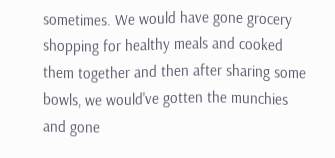sometimes. We would have gone grocery shopping for healthy meals and cooked them together and then after sharing some bowls, we would've gotten the munchies and gone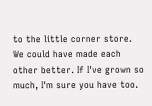to the little corner store. We could have made each other better. If I've grown so much, I'm sure you have too.